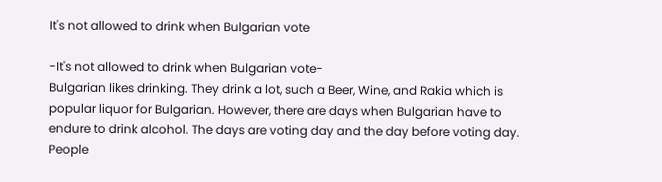It's not allowed to drink when Bulgarian vote

-It's not allowed to drink when Bulgarian vote-
Bulgarian likes drinking. They drink a lot, such a Beer, Wine, and Rakia which is popular liquor for Bulgarian. However, there are days when Bulgarian have to endure to drink alcohol. The days are voting day and the day before voting day. People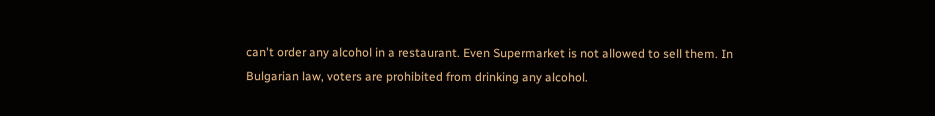can't order any alcohol in a restaurant. Even Supermarket is not allowed to sell them. In Bulgarian law, voters are prohibited from drinking any alcohol.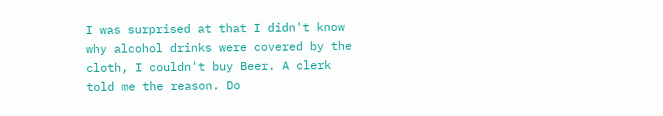I was surprised at that I didn't know why alcohol drinks were covered by the cloth, I couldn't buy Beer. A clerk told me the reason. Do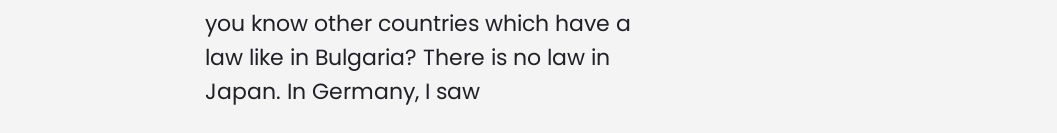you know other countries which have a law like in Bulgaria? There is no law in Japan. In Germany, I saw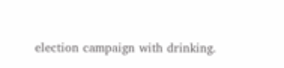election campaign with drinking.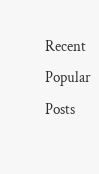Recent Popular Posts